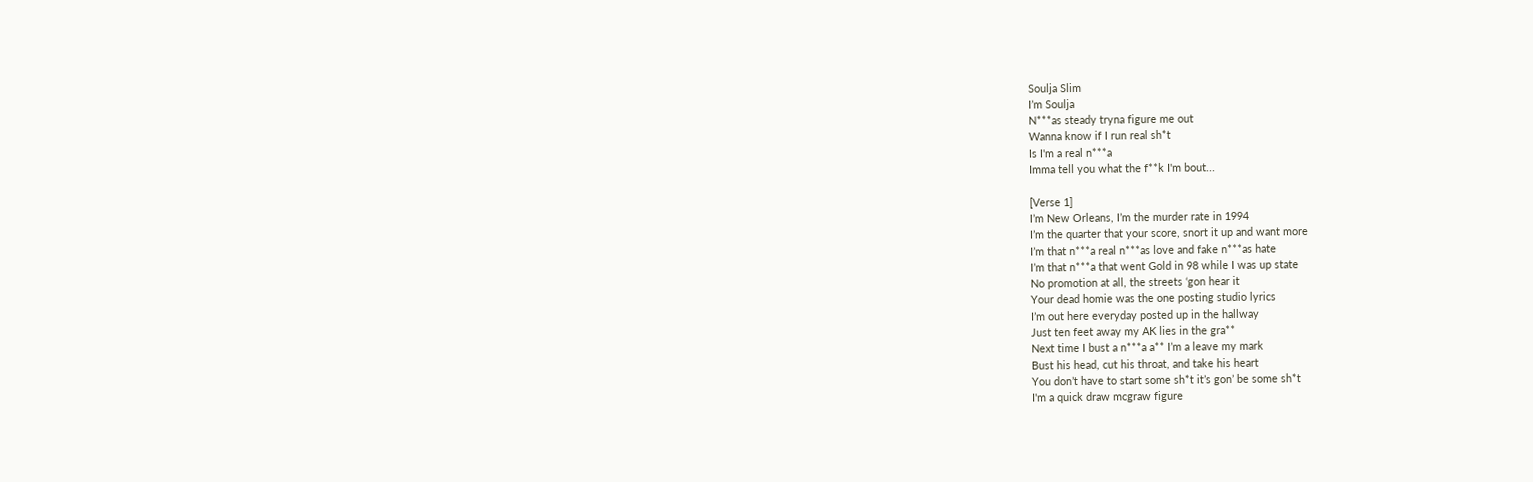Soulja Slim
I’m Soulja
N***as steady tryna figure me out
Wanna know if I run real sh*t
Is I'm a real n***a
Imma tell you what the f**k I'm bout...

[Verse 1]
I’m New Orleans, I’m the murder rate in 1994
I’m the quarter that your score, snort it up and want more
I’m that n***a real n***as love and fake n***as hate
I’m that n***a that went Gold in 98 while I was up state
No promotion at all, the streets ‘gon hear it
Your dead homie was the one posting studio lyrics
I’m out here everyday posted up in the hallway
Just ten feet away my AK lies in the gra**
Next time I bust a n***a a** I’m a leave my mark
Bust his head, cut his throat, and take his heart
You don’t have to start some sh*t it’s gon’ be some sh*t
I'm a quick draw mcgraw figure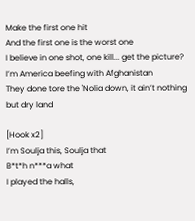Make the first one hit
And the first one is the worst one
I believe in one shot, one kill... get the picture?
I’m America beefing with Afghanistan
They done tore the 'Nolia down, it ain’t nothing but dry land

[Hook x2]
I’m Soulja this, Soulja that
B*t*h n***a what
I played the halls,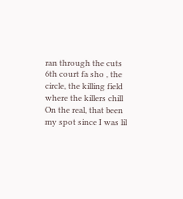ran through the cuts
6th court fa sho , the circle, the killing field where the killers chill
On the real, that been my spot since I was lil